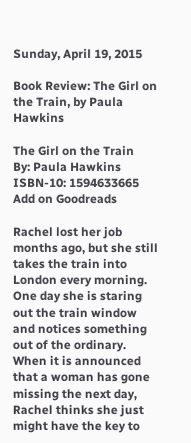Sunday, April 19, 2015

Book Review: The Girl on the Train, by Paula Hawkins

The Girl on the Train
By: Paula Hawkins
ISBN-10: 1594633665
Add on Goodreads

Rachel lost her job months ago, but she still takes the train into London every morning. One day she is staring out the train window and notices something out of the ordinary. When it is announced that a woman has gone missing the next day, Rachel thinks she just might have the key to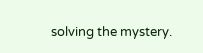solving the mystery.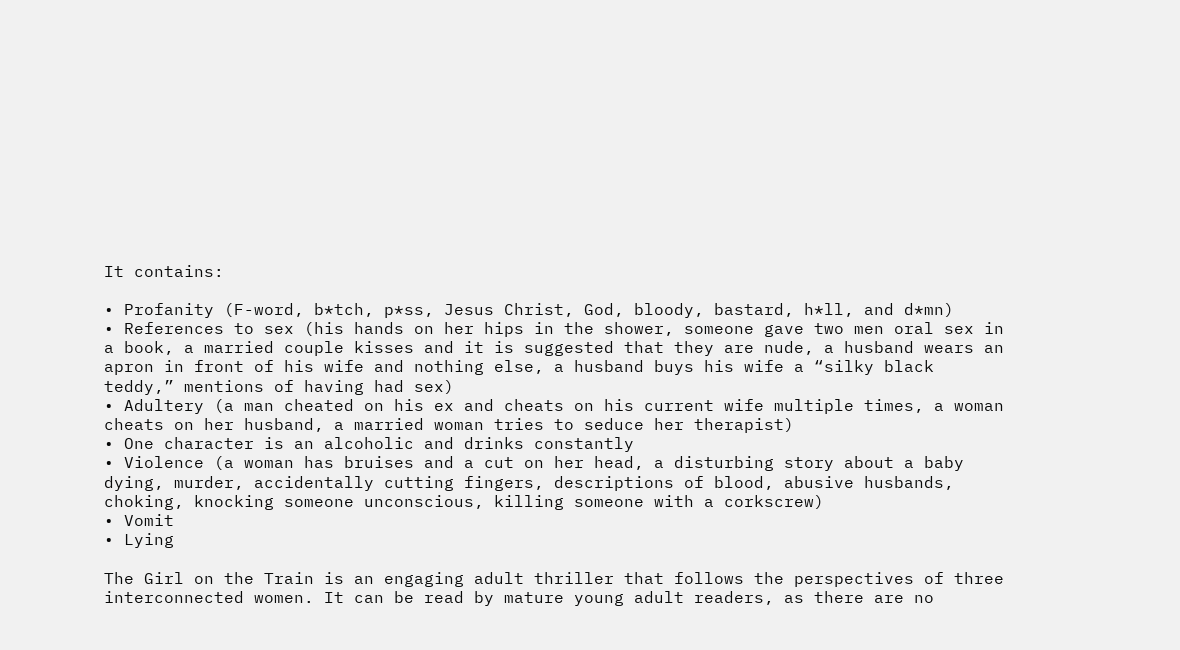It contains:

• Profanity (F-word, b*tch, p*ss, Jesus Christ, God, bloody, bastard, h*ll, and d*mn)
• References to sex (his hands on her hips in the shower, someone gave two men oral sex in a book, a married couple kisses and it is suggested that they are nude, a husband wears an apron in front of his wife and nothing else, a husband buys his wife a “silky black teddy,” mentions of having had sex)
• Adultery (a man cheated on his ex and cheats on his current wife multiple times, a woman cheats on her husband, a married woman tries to seduce her therapist)
• One character is an alcoholic and drinks constantly
• Violence (a woman has bruises and a cut on her head, a disturbing story about a baby dying, murder, accidentally cutting fingers, descriptions of blood, abusive husbands, choking, knocking someone unconscious, killing someone with a corkscrew)
• Vomit
• Lying

The Girl on the Train is an engaging adult thriller that follows the perspectives of three interconnected women. It can be read by mature young adult readers, as there are no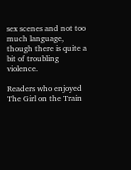sex scenes and not too much language, though there is quite a bit of troubling violence.

Readers who enjoyed The Girl on the Train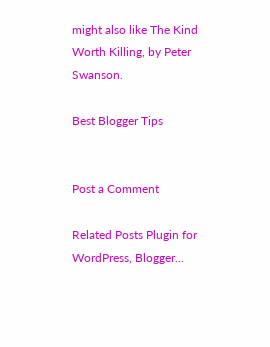might also like The Kind Worth Killing, by Peter Swanson.

Best Blogger Tips


Post a Comment

Related Posts Plugin for WordPress, Blogger...